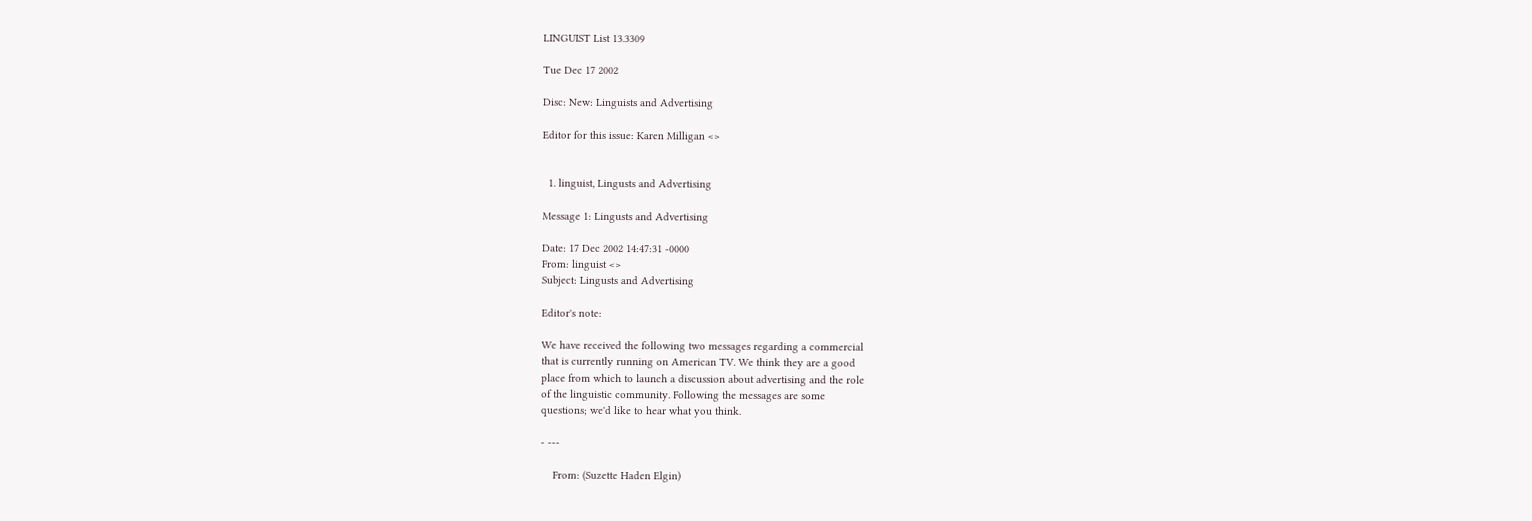LINGUIST List 13.3309

Tue Dec 17 2002

Disc: New: Linguists and Advertising

Editor for this issue: Karen Milligan <>


  1. linguist, Lingusts and Advertising

Message 1: Lingusts and Advertising

Date: 17 Dec 2002 14:47:31 -0000
From: linguist <>
Subject: Lingusts and Advertising

Editor's note:

We have received the following two messages regarding a commercial
that is currently running on American TV. We think they are a good
place from which to launch a discussion about advertising and the role
of the linguistic community. Following the messages are some
questions; we'd like to hear what you think.

- ---

    From: (Suzette Haden Elgin)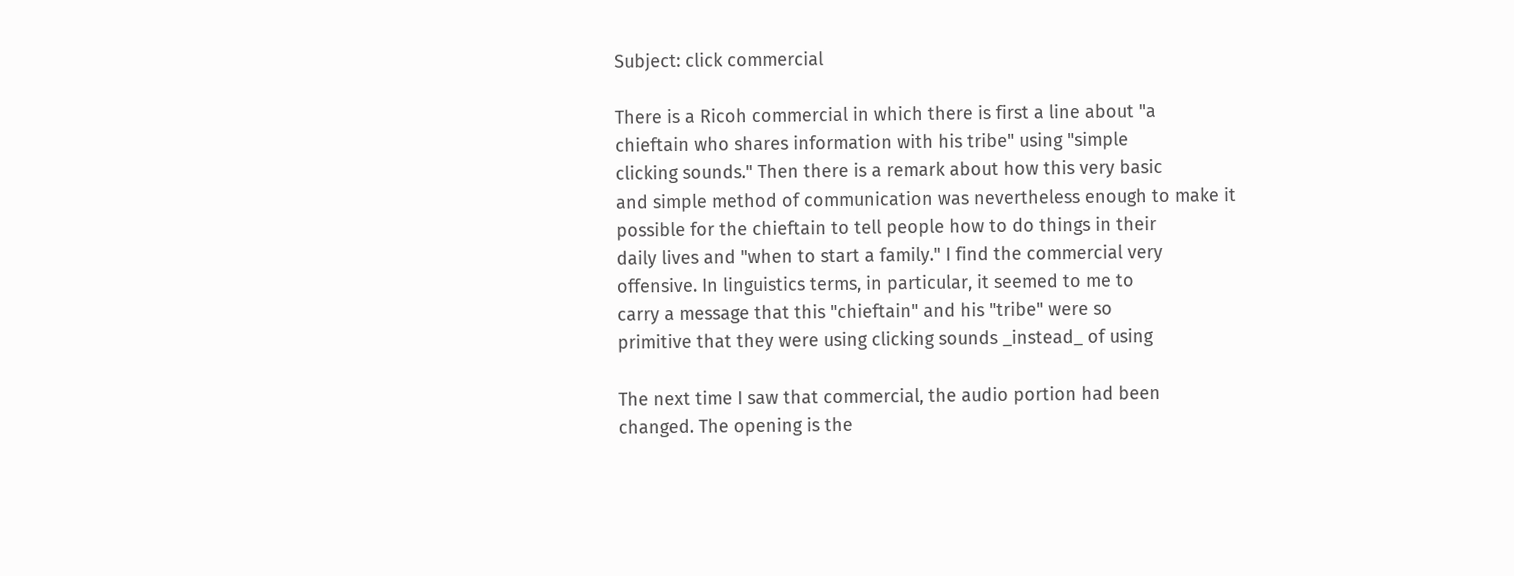Subject: click commercial

There is a Ricoh commercial in which there is first a line about "a
chieftain who shares information with his tribe" using "simple
clicking sounds." Then there is a remark about how this very basic
and simple method of communication was nevertheless enough to make it
possible for the chieftain to tell people how to do things in their
daily lives and "when to start a family." I find the commercial very
offensive. In linguistics terms, in particular, it seemed to me to
carry a message that this "chieftain" and his "tribe" were so
primitive that they were using clicking sounds _instead_ of using

The next time I saw that commercial, the audio portion had been
changed. The opening is the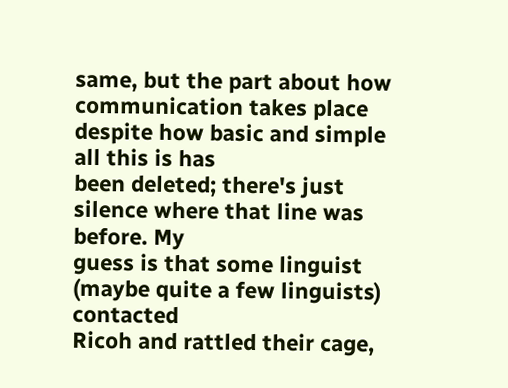same, but the part about how
communication takes place despite how basic and simple all this is has
been deleted; there's just silence where that line was before. My
guess is that some linguist (maybe quite a few linguists) contacted
Ricoh and rattled their cage,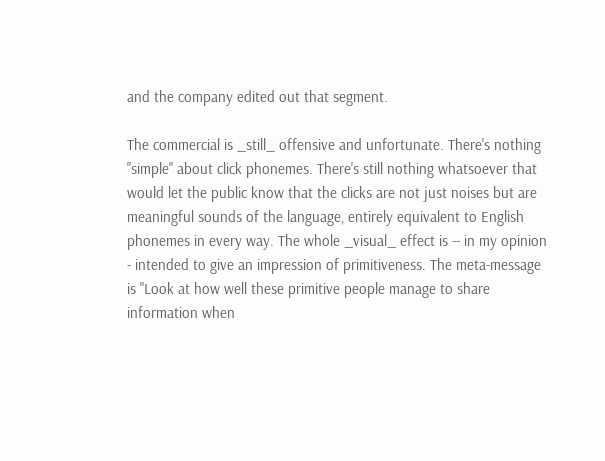and the company edited out that segment.

The commercial is _still_ offensive and unfortunate. There's nothing
"simple" about click phonemes. There's still nothing whatsoever that
would let the public know that the clicks are not just noises but are
meaningful sounds of the language, entirely equivalent to English
phonemes in every way. The whole _visual_ effect is -- in my opinion
- intended to give an impression of primitiveness. The meta-message
is "Look at how well these primitive people manage to share
information when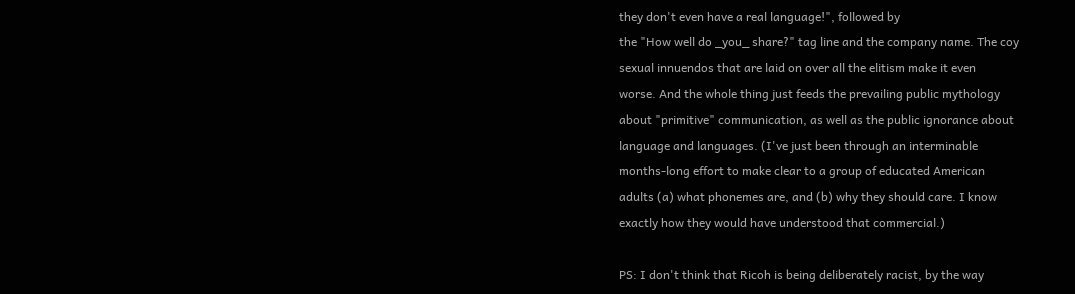they don't even have a real language!", followed by
the "How well do _you_ share?" tag line and the company name. The coy
sexual innuendos that are laid on over all the elitism make it even
worse. And the whole thing just feeds the prevailing public mythology
about "primitive" communication, as well as the public ignorance about
language and languages. (I've just been through an interminable
months-long effort to make clear to a group of educated American
adults (a) what phonemes are, and (b) why they should care. I know
exactly how they would have understood that commercial.)

PS: I don't think that Ricoh is being deliberately racist, by the way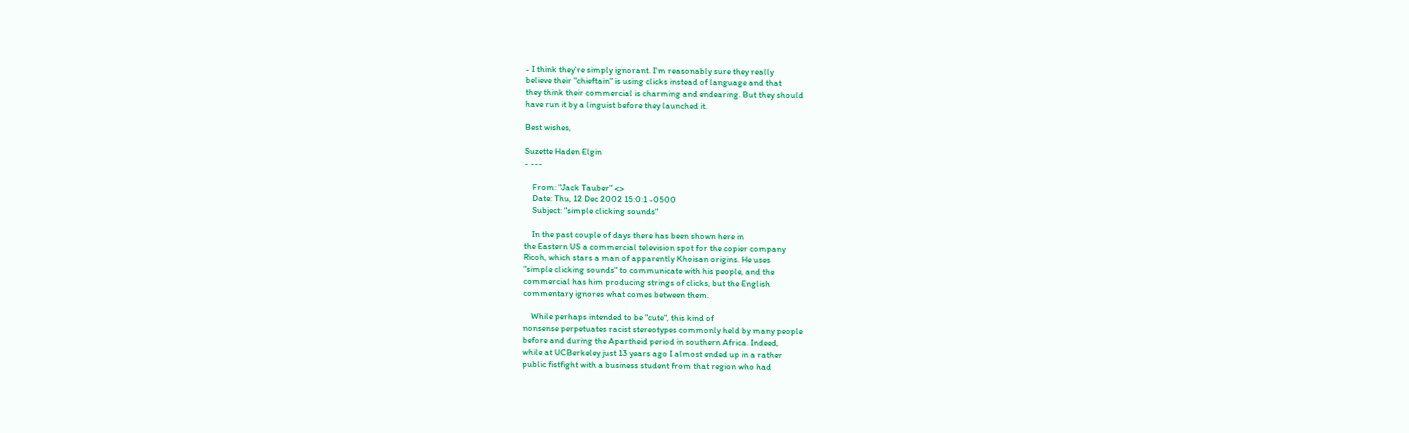- I think they're simply ignorant. I'm reasonably sure they really
believe their "chieftain" is using clicks instead of language and that
they think their commercial is charming and endearing. But they should
have run it by a linguist before they launched it.

Best wishes,

Suzette Haden Elgin
- ---

    From: "Jack Tauber" <>
    Date: Thu, 12 Dec 2002 15:0:1 -0500
    Subject: "simple clicking sounds"

    In the past couple of days there has been shown here in
the Eastern US a commercial television spot for the copier company
Ricoh, which stars a man of apparently Khoisan origins. He uses
"simple clicking sounds" to communicate with his people, and the
commercial has him producing strings of clicks, but the English
commentary ignores what comes between them.

    While perhaps intended to be "cute", this kind of
nonsense perpetuates racist stereotypes commonly held by many people
before and during the Apartheid period in southern Africa. Indeed,
while at UCBerkeley just 13 years ago I almost ended up in a rather
public fistfight with a business student from that region who had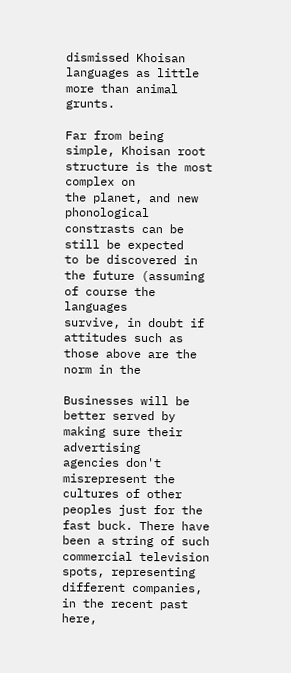dismissed Khoisan languages as little more than animal grunts.

Far from being simple, Khoisan root structure is the most complex on
the planet, and new phonological constrasts can be still be expected
to be discovered in the future (assuming of course the languages
survive, in doubt if attitudes such as those above are the norm in the

Businesses will be better served by making sure their advertising
agencies don't misrepresent the cultures of other peoples just for the
fast buck. There have been a string of such commercial television
spots, representing different companies, in the recent past here,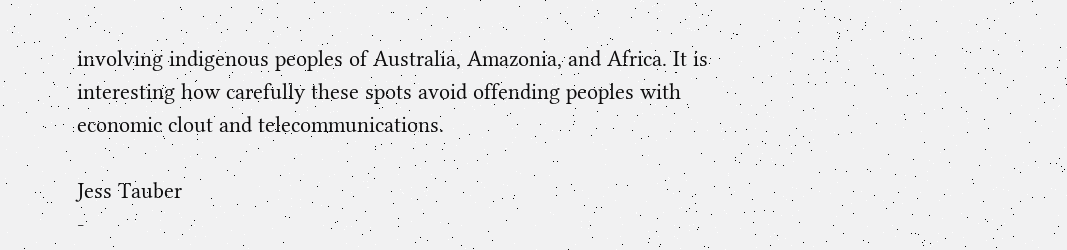involving indigenous peoples of Australia, Amazonia, and Africa. It is
interesting how carefully these spots avoid offending peoples with
economic clout and telecommunications.

Jess Tauber
-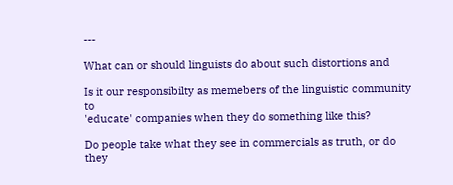---

What can or should linguists do about such distortions and

Is it our responsibilty as memebers of the linguistic community to
'educate' companies when they do something like this?

Do people take what they see in commercials as truth, or do they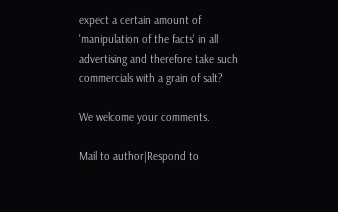expect a certain amount of 'manipulation of the facts' in all
advertising and therefore take such commercials with a grain of salt?

We welcome your comments.

Mail to author|Respond to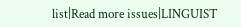list|Read more issues|LINGUIST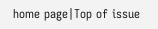home page|Top of issue